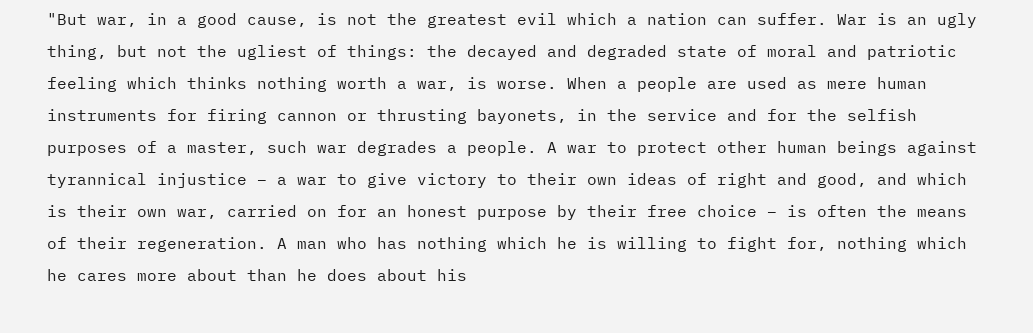"But war, in a good cause, is not the greatest evil which a nation can suffer. War is an ugly thing, but not the ugliest of things: the decayed and degraded state of moral and patriotic feeling which thinks nothing worth a war, is worse. When a people are used as mere human instruments for firing cannon or thrusting bayonets, in the service and for the selfish purposes of a master, such war degrades a people. A war to protect other human beings against tyrannical injustice – a war to give victory to their own ideas of right and good, and which is their own war, carried on for an honest purpose by their free choice – is often the means of their regeneration. A man who has nothing which he is willing to fight for, nothing which he cares more about than he does about his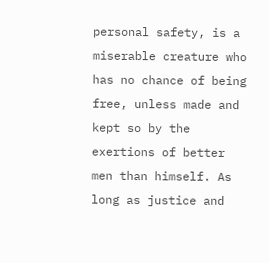personal safety, is a miserable creature who has no chance of being free, unless made and kept so by the exertions of better men than himself. As long as justice and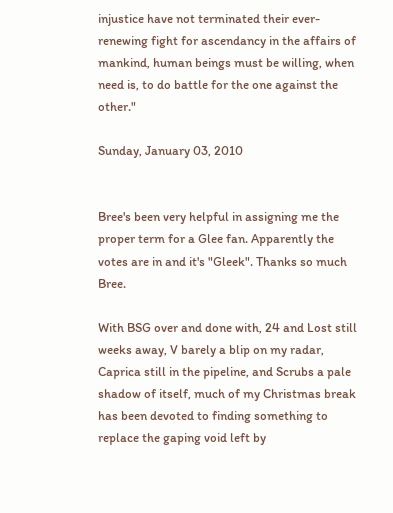injustice have not terminated their ever-renewing fight for ascendancy in the affairs of mankind, human beings must be willing, when need is, to do battle for the one against the other."

Sunday, January 03, 2010


Bree's been very helpful in assigning me the proper term for a Glee fan. Apparently the votes are in and it's "Gleek". Thanks so much Bree.

With BSG over and done with, 24 and Lost still weeks away, V barely a blip on my radar, Caprica still in the pipeline, and Scrubs a pale shadow of itself, much of my Christmas break has been devoted to finding something to replace the gaping void left by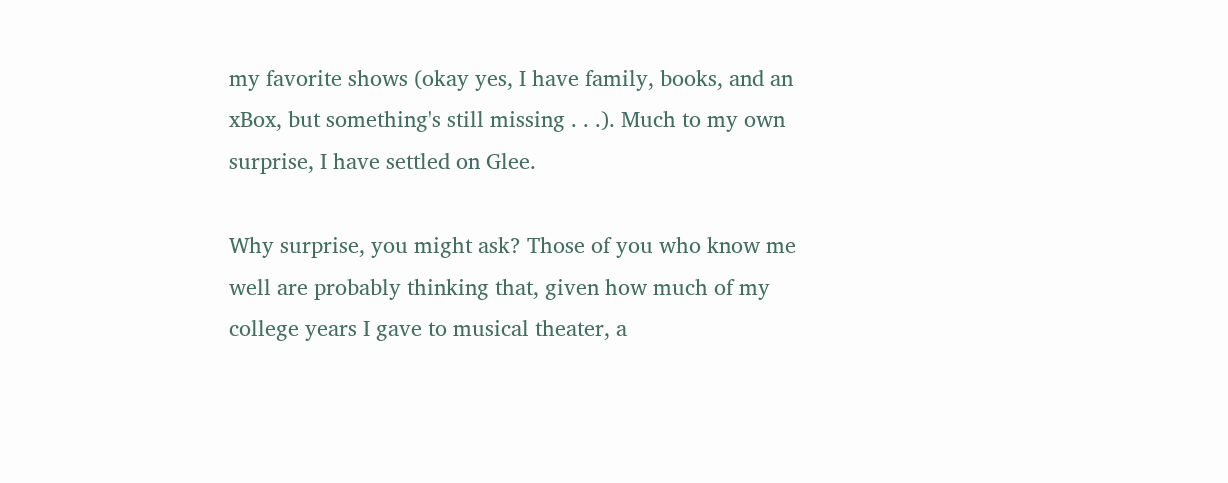my favorite shows (okay yes, I have family, books, and an xBox, but something's still missing . . .). Much to my own surprise, I have settled on Glee.

Why surprise, you might ask? Those of you who know me well are probably thinking that, given how much of my college years I gave to musical theater, a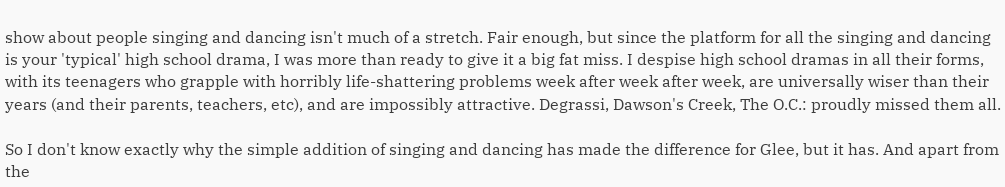show about people singing and dancing isn't much of a stretch. Fair enough, but since the platform for all the singing and dancing is your 'typical' high school drama, I was more than ready to give it a big fat miss. I despise high school dramas in all their forms, with its teenagers who grapple with horribly life-shattering problems week after week after week, are universally wiser than their years (and their parents, teachers, etc), and are impossibly attractive. Degrassi, Dawson's Creek, The O.C.: proudly missed them all.

So I don't know exactly why the simple addition of singing and dancing has made the difference for Glee, but it has. And apart from the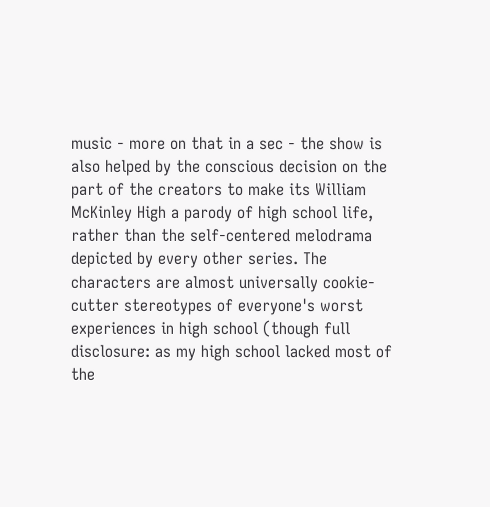music - more on that in a sec - the show is also helped by the conscious decision on the part of the creators to make its William McKinley High a parody of high school life, rather than the self-centered melodrama depicted by every other series. The characters are almost universally cookie-cutter stereotypes of everyone's worst experiences in high school (though full disclosure: as my high school lacked most of the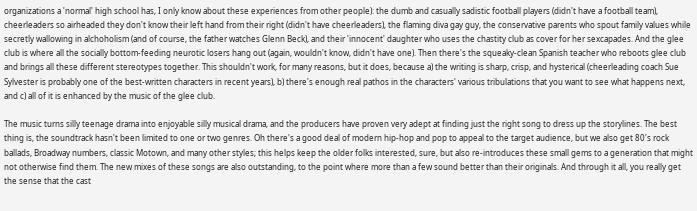organizations a 'normal' high school has, I only know about these experiences from other people): the dumb and casually sadistic football players (didn't have a football team), cheerleaders so airheaded they don't know their left hand from their right (didn't have cheerleaders), the flaming diva gay guy, the conservative parents who spout family values while secretly wallowing in alchoholism (and of course, the father watches Glenn Beck), and their 'innocent' daughter who uses the chastity club as cover for her sexcapades. And the glee club is where all the socially bottom-feeding neurotic losers hang out (again, wouldn't know, didn't have one). Then there's the squeaky-clean Spanish teacher who reboots glee club and brings all these different stereotypes together. This shouldn't work, for many reasons, but it does, because a) the writing is sharp, crisp, and hysterical (cheerleading coach Sue Sylvester is probably one of the best-written characters in recent years), b) there's enough real pathos in the characters' various tribulations that you want to see what happens next, and c) all of it is enhanced by the music of the glee club.

The music turns silly teenage drama into enjoyable silly musical drama, and the producers have proven very adept at finding just the right song to dress up the storylines. The best thing is, the soundtrack hasn't been limited to one or two genres. Oh there's a good deal of modern hip-hop and pop to appeal to the target audience, but we also get 80's rock ballads, Broadway numbers, classic Motown, and many other styles; this helps keep the older folks interested, sure, but also re-introduces these small gems to a generation that might not otherwise find them. The new mixes of these songs are also outstanding, to the point where more than a few sound better than their originals. And through it all, you really get the sense that the cast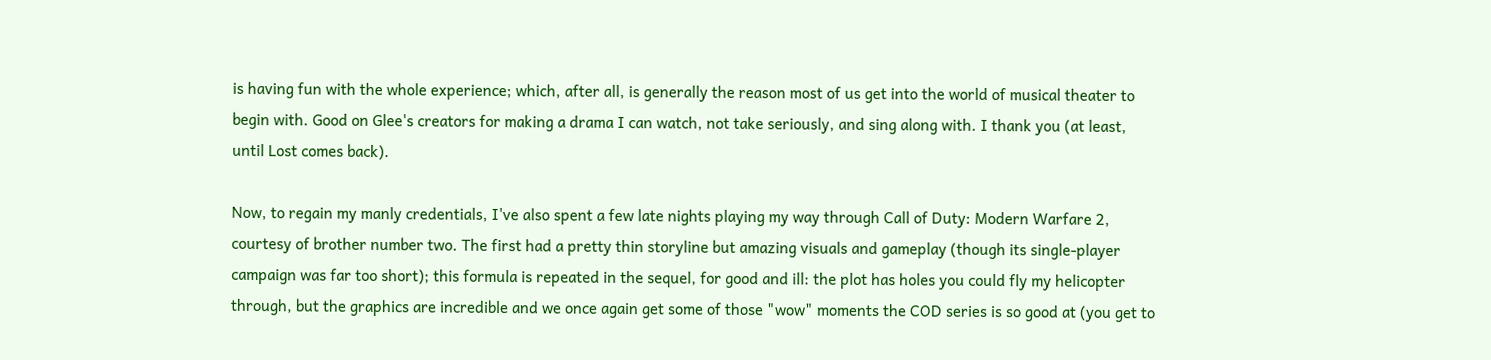is having fun with the whole experience; which, after all, is generally the reason most of us get into the world of musical theater to begin with. Good on Glee's creators for making a drama I can watch, not take seriously, and sing along with. I thank you (at least, until Lost comes back).

Now, to regain my manly credentials, I've also spent a few late nights playing my way through Call of Duty: Modern Warfare 2, courtesy of brother number two. The first had a pretty thin storyline but amazing visuals and gameplay (though its single-player campaign was far too short); this formula is repeated in the sequel, for good and ill: the plot has holes you could fly my helicopter through, but the graphics are incredible and we once again get some of those "wow" moments the COD series is so good at (you get to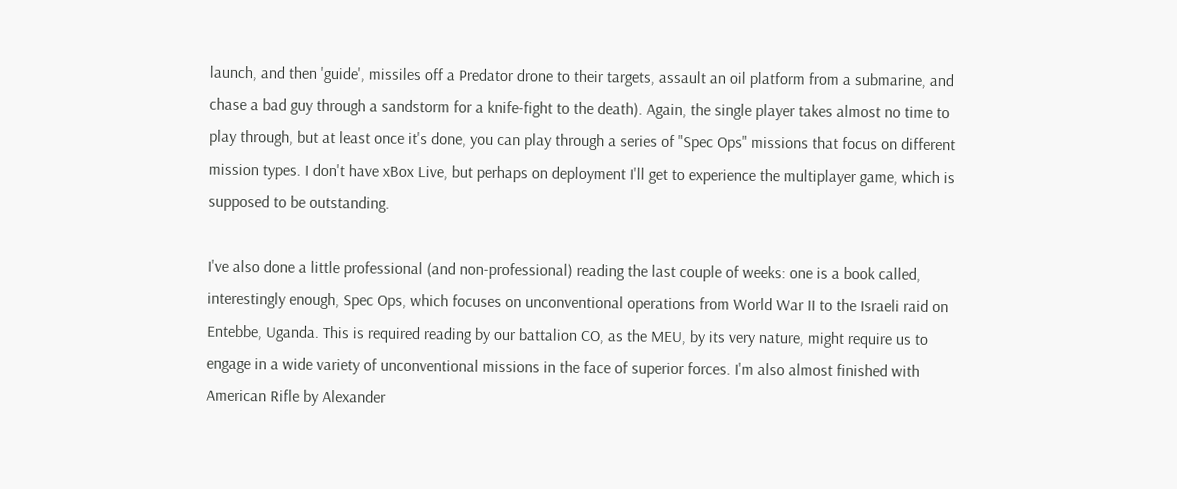launch, and then 'guide', missiles off a Predator drone to their targets, assault an oil platform from a submarine, and chase a bad guy through a sandstorm for a knife-fight to the death). Again, the single player takes almost no time to play through, but at least once it's done, you can play through a series of "Spec Ops" missions that focus on different mission types. I don't have xBox Live, but perhaps on deployment I'll get to experience the multiplayer game, which is supposed to be outstanding.

I've also done a little professional (and non-professional) reading the last couple of weeks: one is a book called, interestingly enough, Spec Ops, which focuses on unconventional operations from World War II to the Israeli raid on Entebbe, Uganda. This is required reading by our battalion CO, as the MEU, by its very nature, might require us to engage in a wide variety of unconventional missions in the face of superior forces. I'm also almost finished with American Rifle by Alexander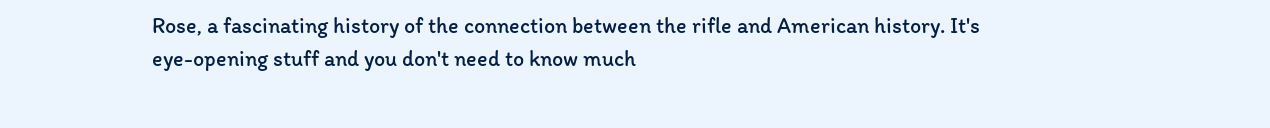Rose, a fascinating history of the connection between the rifle and American history. It's eye-opening stuff and you don't need to know much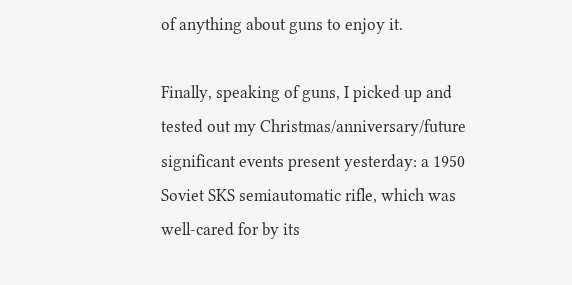of anything about guns to enjoy it.

Finally, speaking of guns, I picked up and tested out my Christmas/anniversary/future significant events present yesterday: a 1950 Soviet SKS semiautomatic rifle, which was well-cared for by its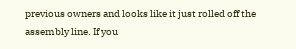previous owners and looks like it just rolled off the assembly line. If you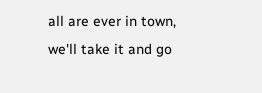all are ever in town, we'll take it and go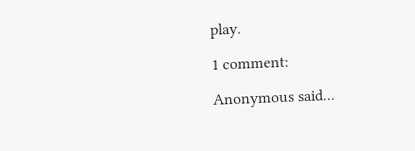play.

1 comment:

Anonymous said...